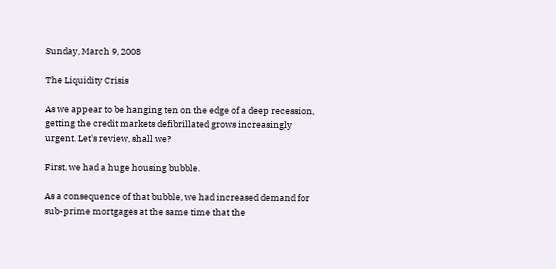Sunday, March 9, 2008

The Liquidity Crisis

As we appear to be hanging ten on the edge of a deep recession, getting the credit markets defibrillated grows increasingly urgent. Let's review, shall we?

First, we had a huge housing bubble.

As a consequence of that bubble, we had increased demand for sub-prime mortgages at the same time that the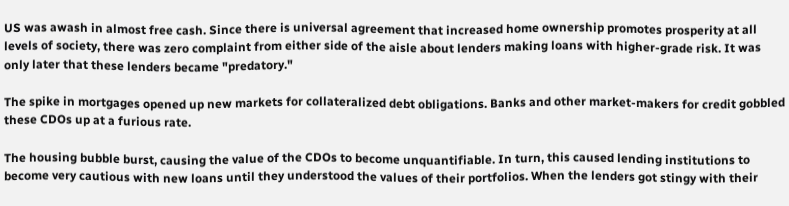US was awash in almost free cash. Since there is universal agreement that increased home ownership promotes prosperity at all levels of society, there was zero complaint from either side of the aisle about lenders making loans with higher-grade risk. It was only later that these lenders became "predatory."

The spike in mortgages opened up new markets for collateralized debt obligations. Banks and other market-makers for credit gobbled these CDOs up at a furious rate.

The housing bubble burst, causing the value of the CDOs to become unquantifiable. In turn, this caused lending institutions to become very cautious with new loans until they understood the values of their portfolios. When the lenders got stingy with their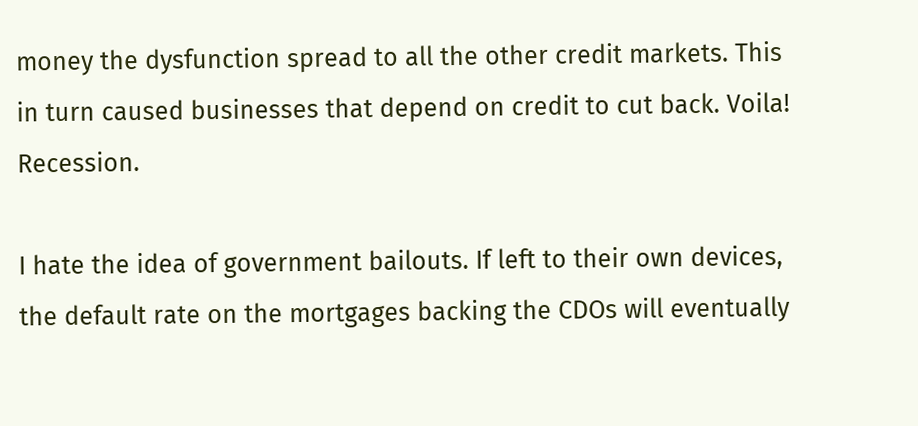money the dysfunction spread to all the other credit markets. This in turn caused businesses that depend on credit to cut back. Voila! Recession.

I hate the idea of government bailouts. If left to their own devices, the default rate on the mortgages backing the CDOs will eventually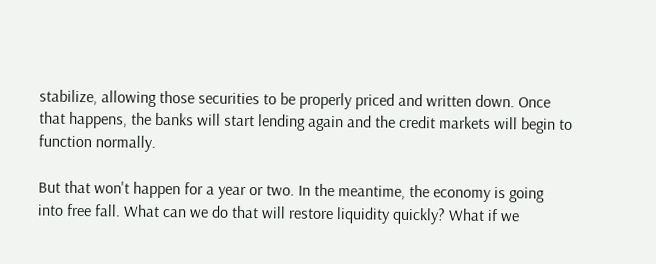stabilize, allowing those securities to be properly priced and written down. Once that happens, the banks will start lending again and the credit markets will begin to function normally.

But that won't happen for a year or two. In the meantime, the economy is going into free fall. What can we do that will restore liquidity quickly? What if we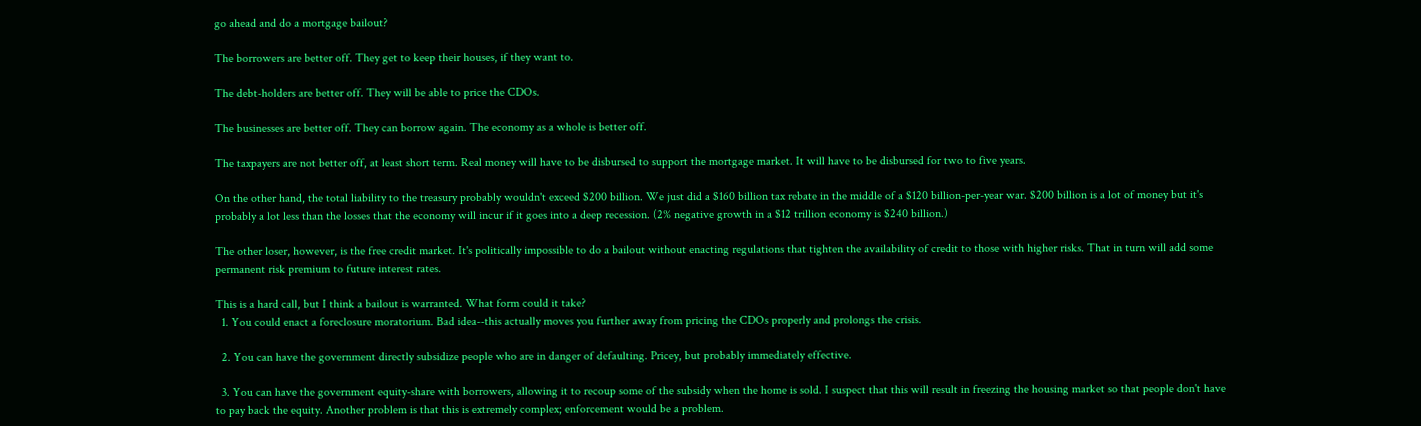go ahead and do a mortgage bailout?

The borrowers are better off. They get to keep their houses, if they want to.

The debt-holders are better off. They will be able to price the CDOs.

The businesses are better off. They can borrow again. The economy as a whole is better off.

The taxpayers are not better off, at least short term. Real money will have to be disbursed to support the mortgage market. It will have to be disbursed for two to five years.

On the other hand, the total liability to the treasury probably wouldn't exceed $200 billion. We just did a $160 billion tax rebate in the middle of a $120 billion-per-year war. $200 billion is a lot of money but it's probably a lot less than the losses that the economy will incur if it goes into a deep recession. (2% negative growth in a $12 trillion economy is $240 billion.)

The other loser, however, is the free credit market. It's politically impossible to do a bailout without enacting regulations that tighten the availability of credit to those with higher risks. That in turn will add some permanent risk premium to future interest rates.

This is a hard call, but I think a bailout is warranted. What form could it take?
  1. You could enact a foreclosure moratorium. Bad idea--this actually moves you further away from pricing the CDOs properly and prolongs the crisis.

  2. You can have the government directly subsidize people who are in danger of defaulting. Pricey, but probably immediately effective.

  3. You can have the government equity-share with borrowers, allowing it to recoup some of the subsidy when the home is sold. I suspect that this will result in freezing the housing market so that people don't have to pay back the equity. Another problem is that this is extremely complex; enforcement would be a problem.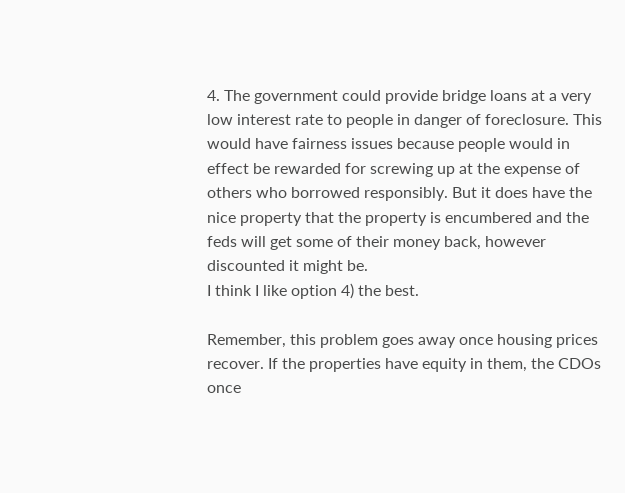4. The government could provide bridge loans at a very low interest rate to people in danger of foreclosure. This would have fairness issues because people would in effect be rewarded for screwing up at the expense of others who borrowed responsibly. But it does have the nice property that the property is encumbered and the feds will get some of their money back, however discounted it might be.
I think I like option 4) the best.

Remember, this problem goes away once housing prices recover. If the properties have equity in them, the CDOs once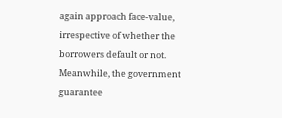again approach face-value, irrespective of whether the borrowers default or not. Meanwhile, the government guarantee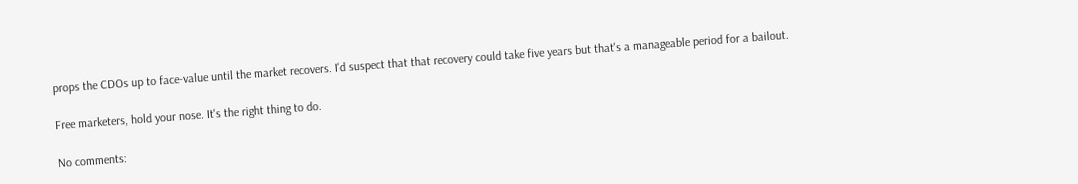props the CDOs up to face-value until the market recovers. I'd suspect that that recovery could take five years but that's a manageable period for a bailout.

Free marketers, hold your nose. It's the right thing to do.

No comments: